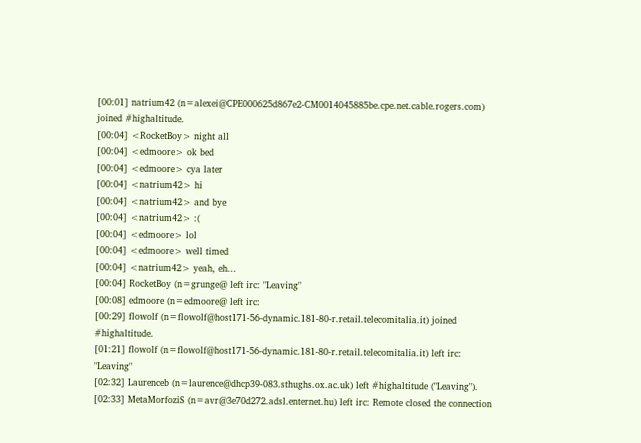[00:01] natrium42 (n=alexei@CPE000625d867e2-CM0014045885be.cpe.net.cable.rogers.com) joined #highaltitude.
[00:04] <RocketBoy> night all
[00:04] <edmoore> ok bed
[00:04] <edmoore> cya later
[00:04] <natrium42> hi
[00:04] <natrium42> and bye
[00:04] <natrium42> :(
[00:04] <edmoore> lol
[00:04] <edmoore> well timed
[00:04] <natrium42> yeah, eh...
[00:04] RocketBoy (n=grunge@ left irc: "Leaving"
[00:08] edmoore (n=edmoore@ left irc:
[00:29] flowolf (n=flowolf@host171-56-dynamic.181-80-r.retail.telecomitalia.it) joined #highaltitude.
[01:21] flowolf (n=flowolf@host171-56-dynamic.181-80-r.retail.telecomitalia.it) left irc: "Leaving"
[02:32] Laurenceb (n=laurence@dhcp39-083.sthughs.ox.ac.uk) left #highaltitude ("Leaving").
[02:33] MetaMorfoziS (n=avr@3e70d272.adsl.enternet.hu) left irc: Remote closed the connection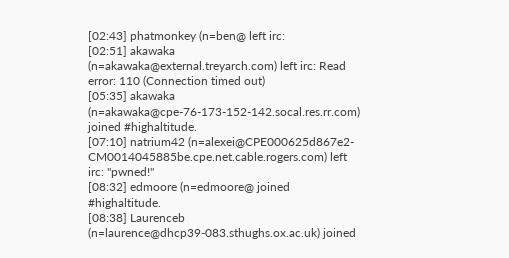[02:43] phatmonkey (n=ben@ left irc:
[02:51] akawaka (n=akawaka@external.treyarch.com) left irc: Read error: 110 (Connection timed out)
[05:35] akawaka (n=akawaka@cpe-76-173-152-142.socal.res.rr.com) joined #highaltitude.
[07:10] natrium42 (n=alexei@CPE000625d867e2-CM0014045885be.cpe.net.cable.rogers.com) left irc: "pwned!"
[08:32] edmoore (n=edmoore@ joined #highaltitude.
[08:38] Laurenceb (n=laurence@dhcp39-083.sthughs.ox.ac.uk) joined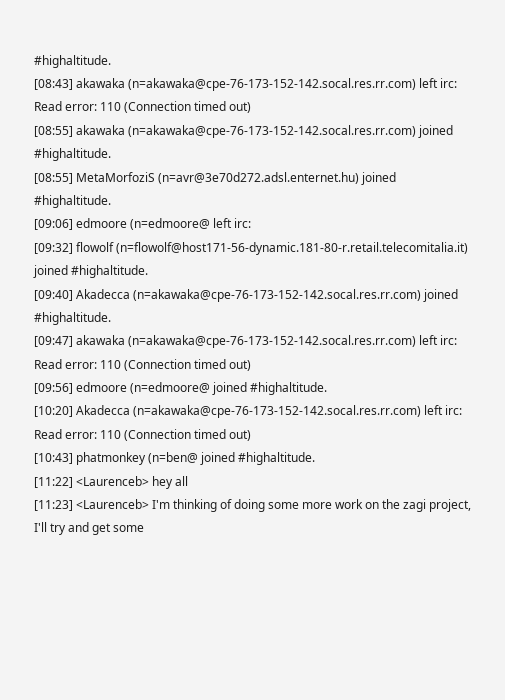#highaltitude.
[08:43] akawaka (n=akawaka@cpe-76-173-152-142.socal.res.rr.com) left irc: Read error: 110 (Connection timed out)
[08:55] akawaka (n=akawaka@cpe-76-173-152-142.socal.res.rr.com) joined #highaltitude.
[08:55] MetaMorfoziS (n=avr@3e70d272.adsl.enternet.hu) joined #highaltitude.
[09:06] edmoore (n=edmoore@ left irc:
[09:32] flowolf (n=flowolf@host171-56-dynamic.181-80-r.retail.telecomitalia.it) joined #highaltitude.
[09:40] Akadecca (n=akawaka@cpe-76-173-152-142.socal.res.rr.com) joined #highaltitude.
[09:47] akawaka (n=akawaka@cpe-76-173-152-142.socal.res.rr.com) left irc: Read error: 110 (Connection timed out)
[09:56] edmoore (n=edmoore@ joined #highaltitude.
[10:20] Akadecca (n=akawaka@cpe-76-173-152-142.socal.res.rr.com) left irc: Read error: 110 (Connection timed out)
[10:43] phatmonkey (n=ben@ joined #highaltitude.
[11:22] <Laurenceb> hey all
[11:23] <Laurenceb> I'm thinking of doing some more work on the zagi project, I'll try and get some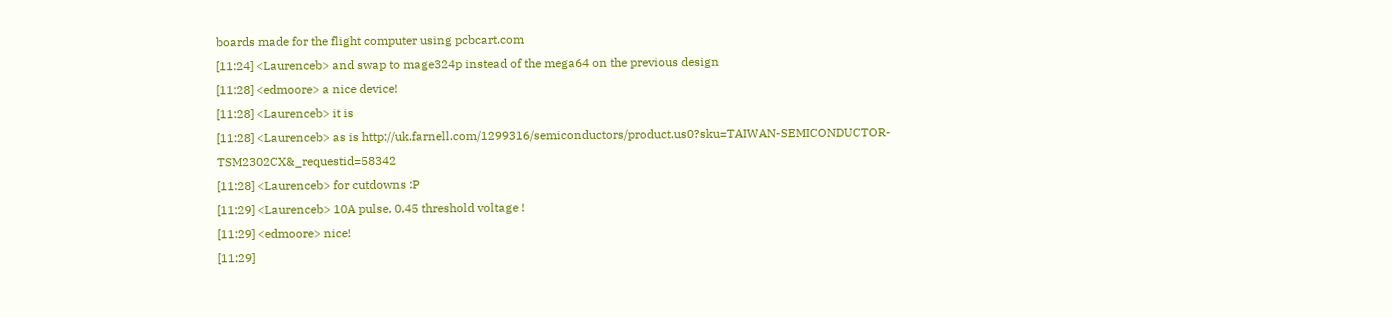boards made for the flight computer using pcbcart.com
[11:24] <Laurenceb> and swap to mage324p instead of the mega64 on the previous design
[11:28] <edmoore> a nice device!
[11:28] <Laurenceb> it is
[11:28] <Laurenceb> as is http://uk.farnell.com/1299316/semiconductors/product.us0?sku=TAIWAN-SEMICONDUCTOR-TSM2302CX&_requestid=58342
[11:28] <Laurenceb> for cutdowns :P
[11:29] <Laurenceb> 10A pulse, 0.45 threshold voltage !
[11:29] <edmoore> nice!
[11:29]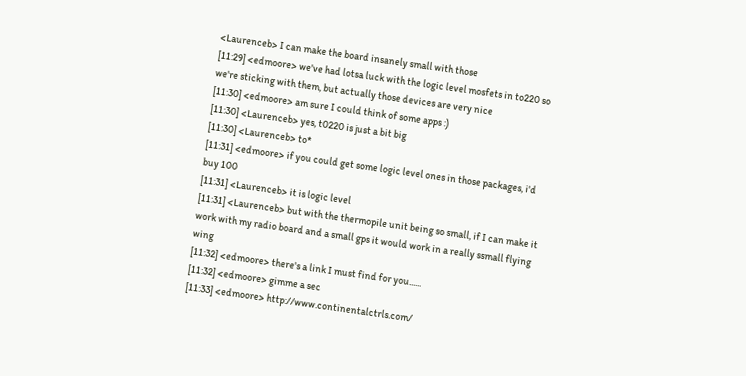<Laurenceb> I can make the board insanely small with those
[11:29] <edmoore> we've had lotsa luck with the logic level mosfets in to220 so we're sticking with them, but actually those devices are very nice
[11:30] <edmoore> am sure I could think of some apps :)
[11:30] <Laurenceb> yes, t0220 is just a bit big
[11:30] <Laurenceb> to*
[11:31] <edmoore> if you could get some logic level ones in those packages, i'd buy 100
[11:31] <Laurenceb> it is logic level
[11:31] <Laurenceb> but with the thermopile unit being so small, if I can make it work with my radio board and a small gps it would work in a really ssmall flying wing
[11:32] <edmoore> there's a link I must find for you......
[11:32] <edmoore> gimme a sec
[11:33] <edmoore> http://www.continentalctrls.com/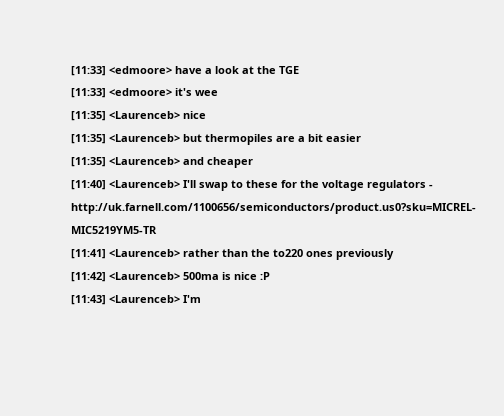[11:33] <edmoore> have a look at the TGE
[11:33] <edmoore> it's wee
[11:35] <Laurenceb> nice
[11:35] <Laurenceb> but thermopiles are a bit easier
[11:35] <Laurenceb> and cheaper
[11:40] <Laurenceb> I'll swap to these for the voltage regulators - http://uk.farnell.com/1100656/semiconductors/product.us0?sku=MICREL-MIC5219YM5-TR
[11:41] <Laurenceb> rather than the to220 ones previously
[11:42] <Laurenceb> 500ma is nice :P
[11:43] <Laurenceb> I'm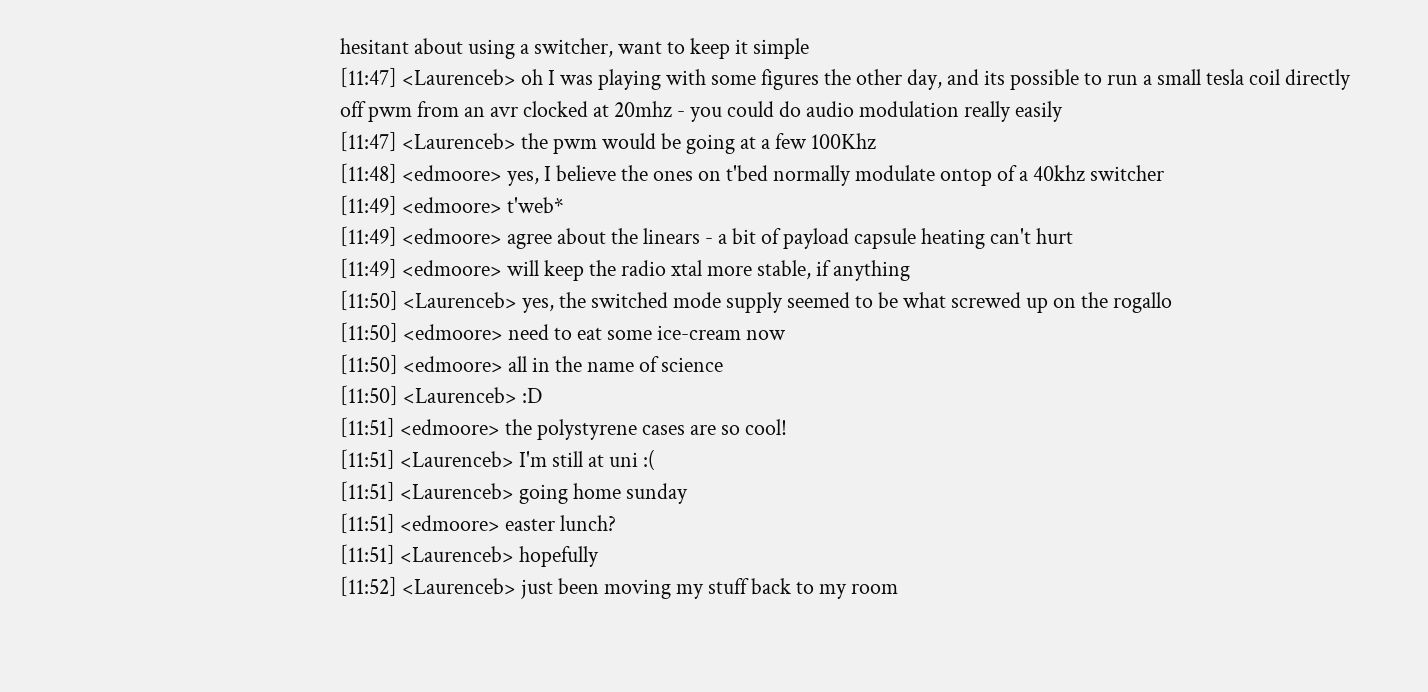hesitant about using a switcher, want to keep it simple
[11:47] <Laurenceb> oh I was playing with some figures the other day, and its possible to run a small tesla coil directly off pwm from an avr clocked at 20mhz - you could do audio modulation really easily
[11:47] <Laurenceb> the pwm would be going at a few 100Khz
[11:48] <edmoore> yes, I believe the ones on t'bed normally modulate ontop of a 40khz switcher
[11:49] <edmoore> t'web*
[11:49] <edmoore> agree about the linears - a bit of payload capsule heating can't hurt
[11:49] <edmoore> will keep the radio xtal more stable, if anything
[11:50] <Laurenceb> yes, the switched mode supply seemed to be what screwed up on the rogallo
[11:50] <edmoore> need to eat some ice-cream now
[11:50] <edmoore> all in the name of science
[11:50] <Laurenceb> :D
[11:51] <edmoore> the polystyrene cases are so cool!
[11:51] <Laurenceb> I'm still at uni :(
[11:51] <Laurenceb> going home sunday
[11:51] <edmoore> easter lunch?
[11:51] <Laurenceb> hopefully
[11:52] <Laurenceb> just been moving my stuff back to my room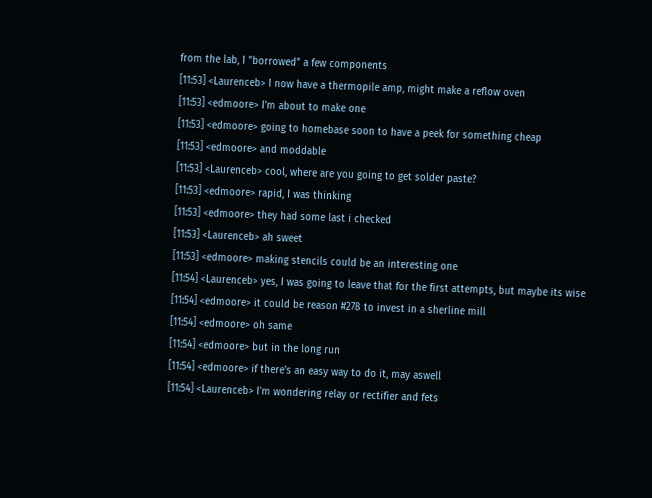from the lab, I "borrowed" a few components
[11:53] <Laurenceb> I now have a thermopile amp, might make a reflow oven
[11:53] <edmoore> I'm about to make one
[11:53] <edmoore> going to homebase soon to have a peek for something cheap
[11:53] <edmoore> and moddable
[11:53] <Laurenceb> cool, where are you going to get solder paste?
[11:53] <edmoore> rapid, I was thinking
[11:53] <edmoore> they had some last i checked
[11:53] <Laurenceb> ah sweet
[11:53] <edmoore> making stencils could be an interesting one
[11:54] <Laurenceb> yes, I was going to leave that for the first attempts, but maybe its wise
[11:54] <edmoore> it could be reason #278 to invest in a sherline mill
[11:54] <edmoore> oh same
[11:54] <edmoore> but in the long run
[11:54] <edmoore> if there's an easy way to do it, may aswell
[11:54] <Laurenceb> I'm wondering relay or rectifier and fets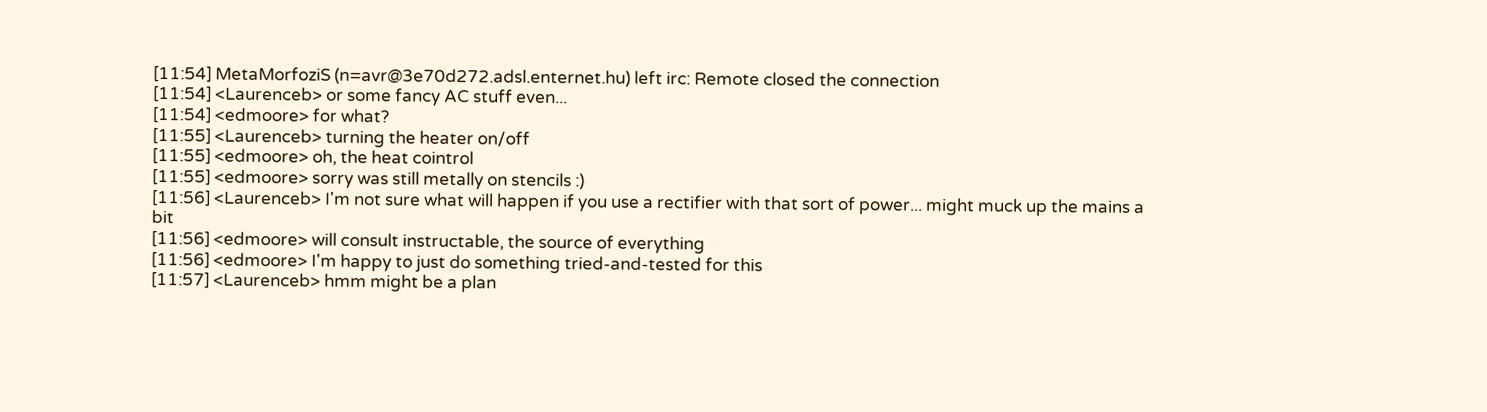[11:54] MetaMorfoziS (n=avr@3e70d272.adsl.enternet.hu) left irc: Remote closed the connection
[11:54] <Laurenceb> or some fancy AC stuff even...
[11:54] <edmoore> for what?
[11:55] <Laurenceb> turning the heater on/off
[11:55] <edmoore> oh, the heat cointrol
[11:55] <edmoore> sorry was still metally on stencils :)
[11:56] <Laurenceb> I'm not sure what will happen if you use a rectifier with that sort of power... might muck up the mains a bit
[11:56] <edmoore> will consult instructable, the source of everything
[11:56] <edmoore> I'm happy to just do something tried-and-tested for this
[11:57] <Laurenceb> hmm might be a plan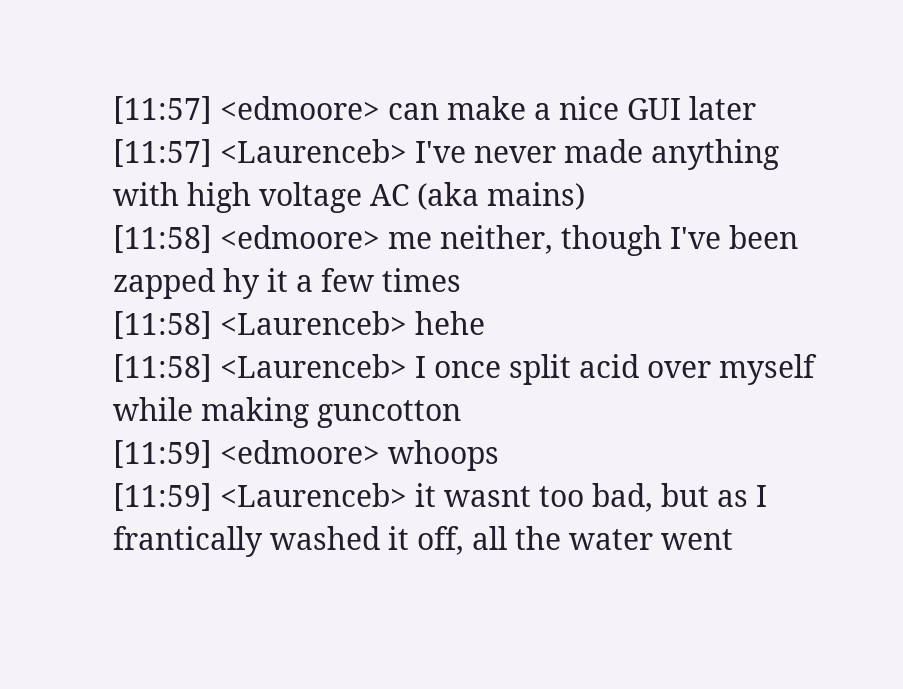[11:57] <edmoore> can make a nice GUI later
[11:57] <Laurenceb> I've never made anything with high voltage AC (aka mains)
[11:58] <edmoore> me neither, though I've been zapped hy it a few times
[11:58] <Laurenceb> hehe
[11:58] <Laurenceb> I once split acid over myself while making guncotton
[11:59] <edmoore> whoops
[11:59] <Laurenceb> it wasnt too bad, but as I frantically washed it off, all the water went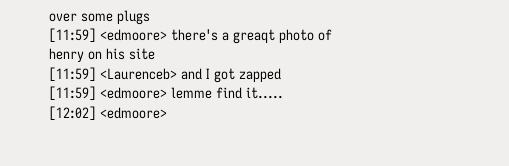over some plugs
[11:59] <edmoore> there's a greaqt photo of henry on his site
[11:59] <Laurenceb> and I got zapped
[11:59] <edmoore> lemme find it.....
[12:02] <edmoore>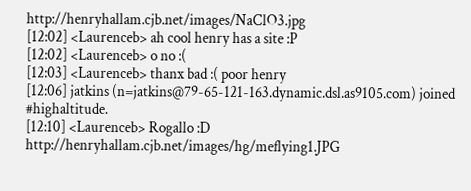http://henryhallam.cjb.net/images/NaClO3.jpg
[12:02] <Laurenceb> ah cool henry has a site :P
[12:02] <Laurenceb> o no :(
[12:03] <Laurenceb> thanx bad :( poor henry
[12:06] jatkins (n=jatkins@79-65-121-163.dynamic.dsl.as9105.com) joined #highaltitude.
[12:10] <Laurenceb> Rogallo :D http://henryhallam.cjb.net/images/hg/meflying1.JPG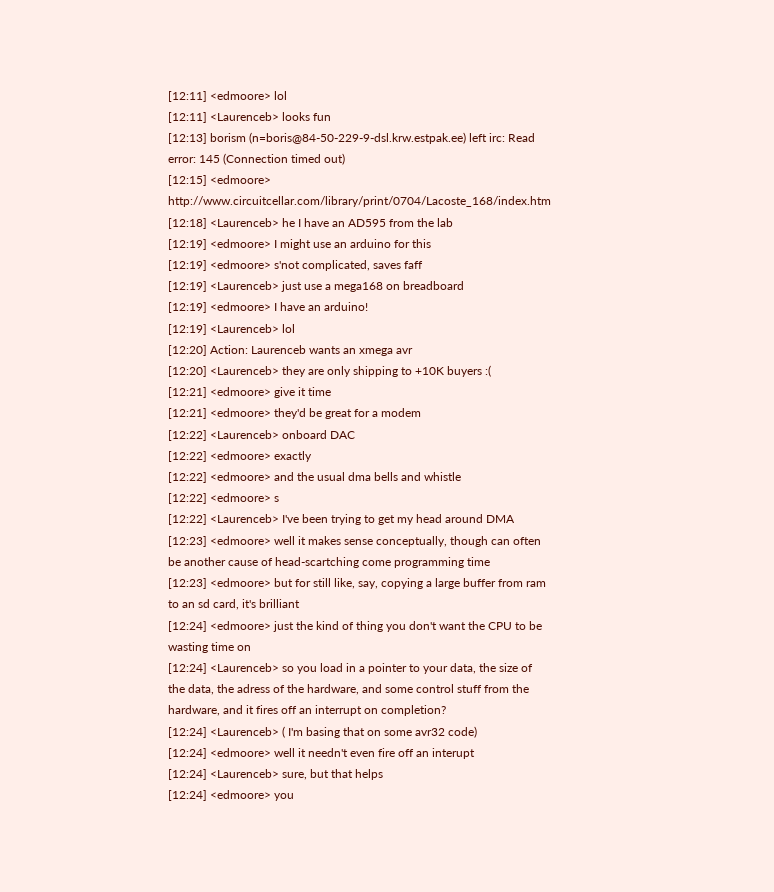[12:11] <edmoore> lol
[12:11] <Laurenceb> looks fun
[12:13] borism (n=boris@84-50-229-9-dsl.krw.estpak.ee) left irc: Read error: 145 (Connection timed out)
[12:15] <edmoore> http://www.circuitcellar.com/library/print/0704/Lacoste_168/index.htm
[12:18] <Laurenceb> he I have an AD595 from the lab
[12:19] <edmoore> I might use an arduino for this
[12:19] <edmoore> s'not complicated, saves faff
[12:19] <Laurenceb> just use a mega168 on breadboard
[12:19] <edmoore> I have an arduino!
[12:19] <Laurenceb> lol
[12:20] Action: Laurenceb wants an xmega avr
[12:20] <Laurenceb> they are only shipping to +10K buyers :(
[12:21] <edmoore> give it time
[12:21] <edmoore> they'd be great for a modem
[12:22] <Laurenceb> onboard DAC
[12:22] <edmoore> exactly
[12:22] <edmoore> and the usual dma bells and whistle
[12:22] <edmoore> s
[12:22] <Laurenceb> I've been trying to get my head around DMA
[12:23] <edmoore> well it makes sense conceptually, though can often be another cause of head-scartching come programming time
[12:23] <edmoore> but for still like, say, copying a large buffer from ram to an sd card, it's brilliant
[12:24] <edmoore> just the kind of thing you don't want the CPU to be wasting time on
[12:24] <Laurenceb> so you load in a pointer to your data, the size of the data, the adress of the hardware, and some control stuff from the hardware, and it fires off an interrupt on completion?
[12:24] <Laurenceb> ( I'm basing that on some avr32 code)
[12:24] <edmoore> well it needn't even fire off an interupt
[12:24] <Laurenceb> sure, but that helps
[12:24] <edmoore> you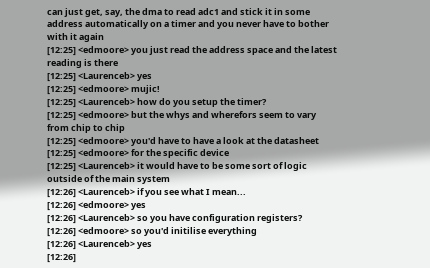can just get, say, the dma to read adc1 and stick it in some address automatically on a timer and you never have to bother with it again
[12:25] <edmoore> you just read the address space and the latest reading is there
[12:25] <Laurenceb> yes
[12:25] <edmoore> mujic!
[12:25] <Laurenceb> how do you setup the timer?
[12:25] <edmoore> but the whys and wherefors seem to vary from chip to chip
[12:25] <edmoore> you'd have to have a look at the datasheet
[12:25] <edmoore> for the specific device
[12:25] <Laurenceb> it would have to be some sort of logic outside of the main system
[12:26] <Laurenceb> if you see what I mean...
[12:26] <edmoore> yes
[12:26] <Laurenceb> so you have configuration registers?
[12:26] <edmoore> so you'd initilise everything
[12:26] <Laurenceb> yes
[12:26]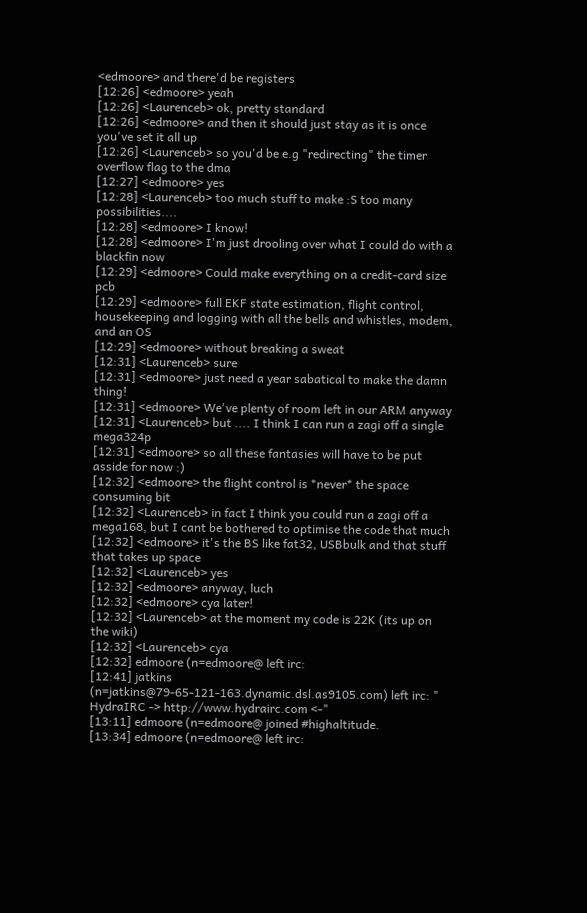<edmoore> and there'd be registers
[12:26] <edmoore> yeah
[12:26] <Laurenceb> ok, pretty standard
[12:26] <edmoore> and then it should just stay as it is once you've set it all up
[12:26] <Laurenceb> so you'd be e.g "redirecting" the timer overflow flag to the dma
[12:27] <edmoore> yes
[12:28] <Laurenceb> too much stuff to make :S too many possibilities....
[12:28] <edmoore> I know!
[12:28] <edmoore> I'm just drooling over what I could do with a blackfin now
[12:29] <edmoore> Could make everything on a credit-card size pcb
[12:29] <edmoore> full EKF state estimation, flight control, housekeeping and logging with all the bells and whistles, modem, and an OS
[12:29] <edmoore> without breaking a sweat
[12:31] <Laurenceb> sure
[12:31] <edmoore> just need a year sabatical to make the damn thing!
[12:31] <edmoore> We've plenty of room left in our ARM anyway
[12:31] <Laurenceb> but .... I think I can run a zagi off a single mega324p
[12:31] <edmoore> so all these fantasies will have to be put asside for now :)
[12:32] <edmoore> the flight control is *never* the space consuming bit
[12:32] <Laurenceb> in fact I think you could run a zagi off a mega168, but I cant be bothered to optimise the code that much
[12:32] <edmoore> it's the BS like fat32, USBbulk and that stuff that takes up space
[12:32] <Laurenceb> yes
[12:32] <edmoore> anyway, luch
[12:32] <edmoore> cya later!
[12:32] <Laurenceb> at the moment my code is 22K (its up on the wiki)
[12:32] <Laurenceb> cya
[12:32] edmoore (n=edmoore@ left irc:
[12:41] jatkins (n=jatkins@79-65-121-163.dynamic.dsl.as9105.com) left irc: " HydraIRC -> http://www.hydrairc.com <-"
[13:11] edmoore (n=edmoore@ joined #highaltitude.
[13:34] edmoore (n=edmoore@ left irc: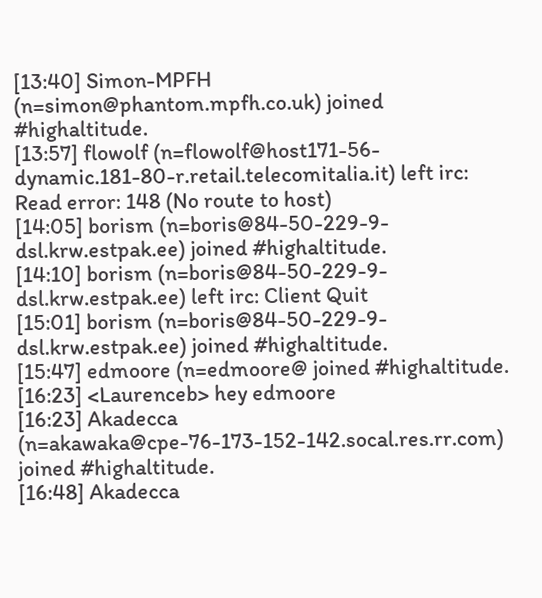[13:40] Simon-MPFH (n=simon@phantom.mpfh.co.uk) joined #highaltitude.
[13:57] flowolf (n=flowolf@host171-56-dynamic.181-80-r.retail.telecomitalia.it) left irc: Read error: 148 (No route to host)
[14:05] borism (n=boris@84-50-229-9-dsl.krw.estpak.ee) joined #highaltitude.
[14:10] borism (n=boris@84-50-229-9-dsl.krw.estpak.ee) left irc: Client Quit
[15:01] borism (n=boris@84-50-229-9-dsl.krw.estpak.ee) joined #highaltitude.
[15:47] edmoore (n=edmoore@ joined #highaltitude.
[16:23] <Laurenceb> hey edmoore
[16:23] Akadecca (n=akawaka@cpe-76-173-152-142.socal.res.rr.com) joined #highaltitude.
[16:48] Akadecca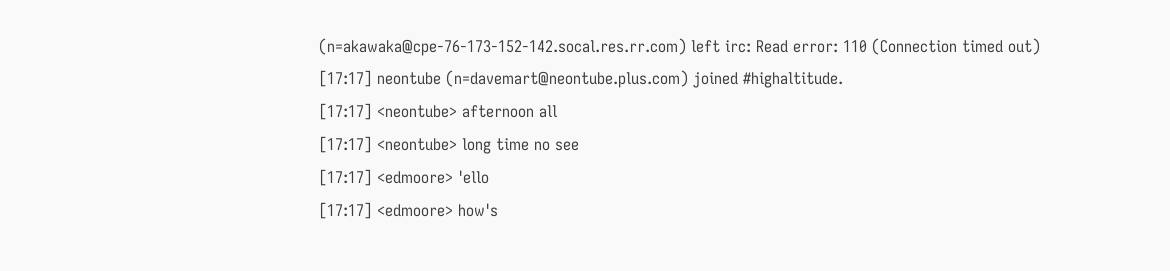(n=akawaka@cpe-76-173-152-142.socal.res.rr.com) left irc: Read error: 110 (Connection timed out)
[17:17] neontube (n=davemart@neontube.plus.com) joined #highaltitude.
[17:17] <neontube> afternoon all
[17:17] <neontube> long time no see
[17:17] <edmoore> 'ello
[17:17] <edmoore> how's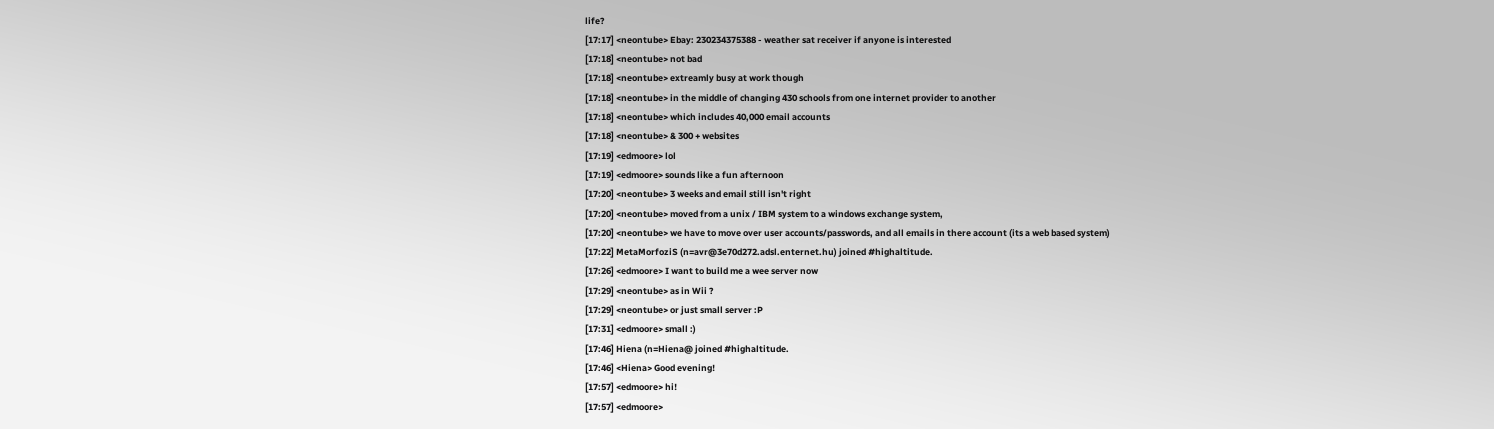life?
[17:17] <neontube> Ebay: 230234375388 - weather sat receiver if anyone is interested
[17:18] <neontube> not bad
[17:18] <neontube> extreamly busy at work though
[17:18] <neontube> in the middle of changing 430 schools from one internet provider to another
[17:18] <neontube> which includes 40,000 email accounts
[17:18] <neontube> & 300 + websites
[17:19] <edmoore> lol
[17:19] <edmoore> sounds like a fun afternoon
[17:20] <neontube> 3 weeks and email still isn't right
[17:20] <neontube> moved from a unix / IBM system to a windows exchange system,
[17:20] <neontube> we have to move over user accounts/passwords, and all emails in there account (its a web based system)
[17:22] MetaMorfoziS (n=avr@3e70d272.adsl.enternet.hu) joined #highaltitude.
[17:26] <edmoore> I want to build me a wee server now
[17:29] <neontube> as in Wii ?
[17:29] <neontube> or just small server :P
[17:31] <edmoore> small :)
[17:46] Hiena (n=Hiena@ joined #highaltitude.
[17:46] <Hiena> Good evening!
[17:57] <edmoore> hi!
[17:57] <edmoore>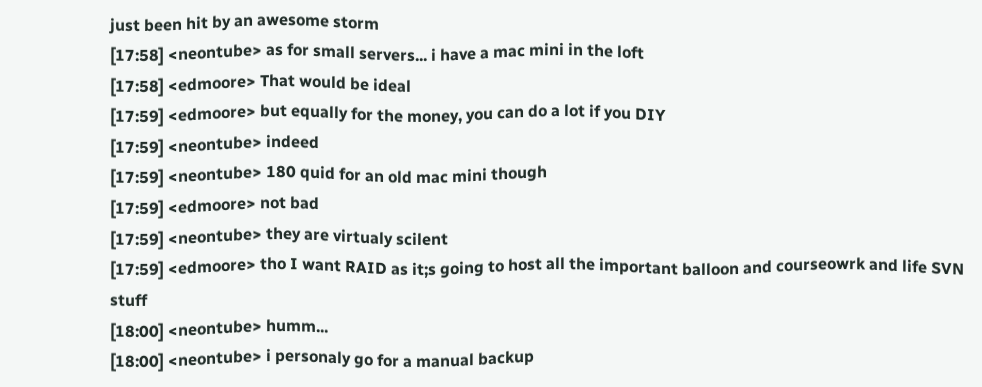just been hit by an awesome storm
[17:58] <neontube> as for small servers... i have a mac mini in the loft
[17:58] <edmoore> That would be ideal
[17:59] <edmoore> but equally for the money, you can do a lot if you DIY
[17:59] <neontube> indeed
[17:59] <neontube> 180 quid for an old mac mini though
[17:59] <edmoore> not bad
[17:59] <neontube> they are virtualy scilent
[17:59] <edmoore> tho I want RAID as it;s going to host all the important balloon and courseowrk and life SVN stuff
[18:00] <neontube> humm...
[18:00] <neontube> i personaly go for a manual backup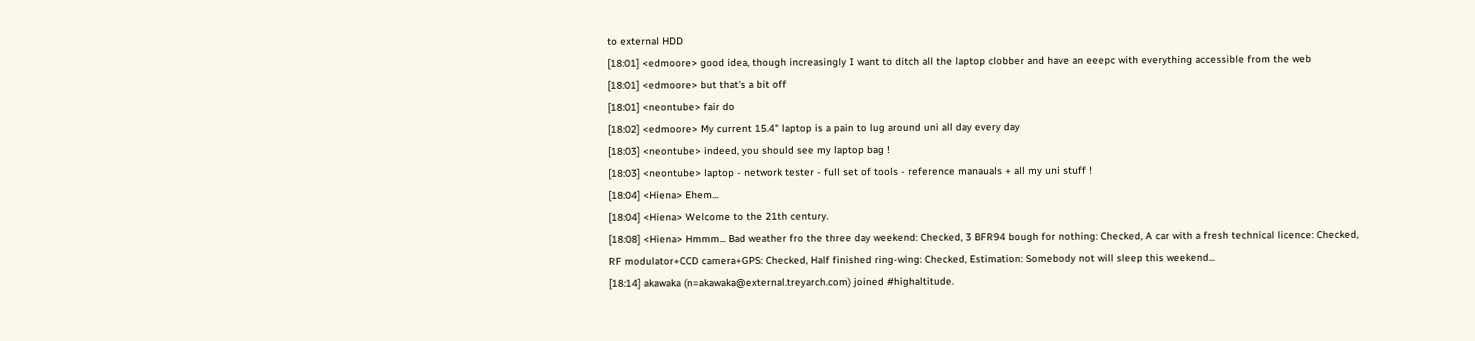to external HDD
[18:01] <edmoore> good idea, though increasingly I want to ditch all the laptop clobber and have an eeepc with everything accessible from the web
[18:01] <edmoore> but that's a bit off
[18:01] <neontube> fair do
[18:02] <edmoore> My current 15.4" laptop is a pain to lug around uni all day every day
[18:03] <neontube> indeed, you should see my laptop bag !
[18:03] <neontube> laptop - network tester - full set of tools - reference manauals + all my uni stuff !
[18:04] <Hiena> Ehem...
[18:04] <Hiena> Welcome to the 21th century.
[18:08] <Hiena> Hmmm... Bad weather fro the three day weekend: Checked, 3 BFR94 bough for nothing: Checked, A car with a fresh technical licence: Checked, RF modulator+CCD camera+GPS: Checked, Half finished ring-wing: Checked, Estimation: Somebody not will sleep this weekend...
[18:14] akawaka (n=akawaka@external.treyarch.com) joined #highaltitude.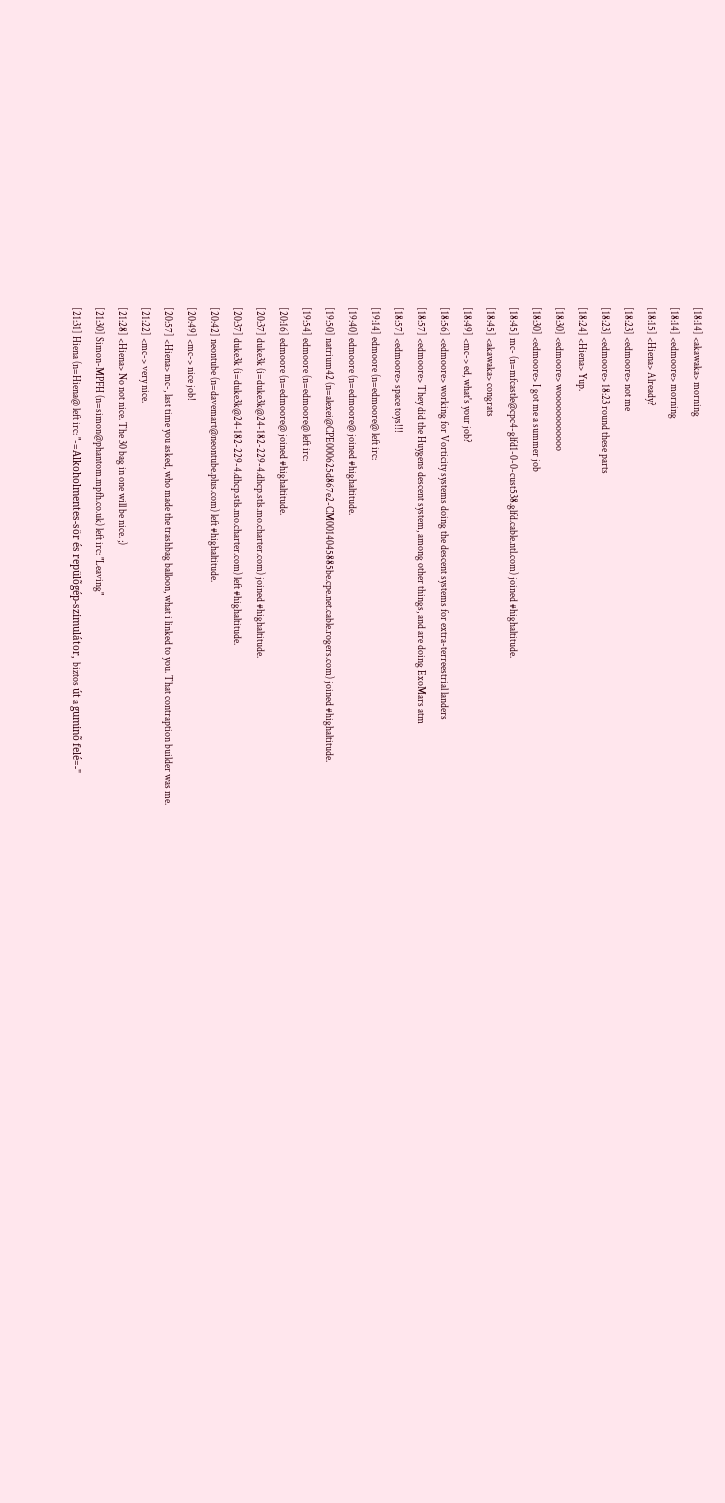[18:14] <akawaka> morning
[18:14] <edmoore> morning
[18:15] <Hiena> Already?
[18:23] <edmoore> not me
[18:23] <edmoore> 18:23 round these parts
[18:24] <Hiena> Yup.
[18:30] <edmoore> woooooooooooo
[18:30] <edmoore> I got me a summer job
[18:45] mc- (n=mfcastle@cpc4-glfd1-0-0-cust538.glfd.cable.ntl.com) joined #highaltitude.
[18:45] <akawaka> congrats
[18:49] <mc-> ed, what's your job?
[18:56] <edmoore> working for Vorticity systems doing the descent systems for extra-terreestrial landers
[18:57] <edmoore> They did the Huygens descent system, among other things, and are doing ExoMars atm
[18:57] <edmoore> space toys!!!
[19:14] edmoore (n=edmoore@ left irc:
[19:40] edmoore (n=edmoore@ joined #highaltitude.
[19:50] natrium42 (n=alexei@CPE000625d867e2-CM0014045885be.cpe.net.cable.rogers.com) joined #highaltitude.
[19:54] edmoore (n=edmoore@ left irc:
[20:16] edmoore (n=edmoore@ joined #highaltitude.
[20:37] duke3k (i=duke3k@24-182-229-4.dhcp.stls.mo.charter.com) joined #highaltitude.
[20:37] duke3k (i=duke3k@24-182-229-4.dhcp.stls.mo.charter.com) left #highaltitude.
[20:42] neontube (n=davemart@neontube.plus.com) left #highaltitude.
[20:49] <mc-> nice job!
[20:57] <Hiena> mc-, last time you asked, who made the trashbag balloon, what i linked to you. That contraption builder was me.
[21:22] <mc-> very nice.
[21:28] <Hiena> No not nice. The 30 bag in one will be nice. ;)
[21:30] Simon-MPFH (n=simon@phantom.mpfh.co.uk) left irc: "Leaving"
[21:31] Hiena (n=Hiena@ left irc: "-=Alkoholmentes-sör és repülõgép-szimulátor, biztos út a guminõ felé=-"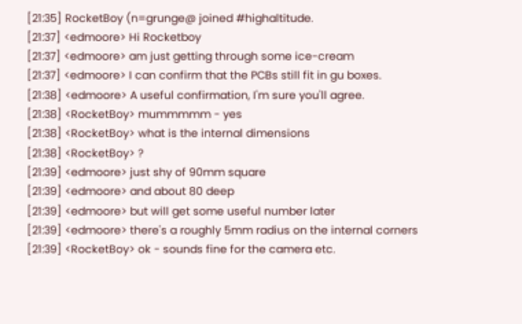[21:35] RocketBoy (n=grunge@ joined #highaltitude.
[21:37] <edmoore> Hi Rocketboy
[21:37] <edmoore> am just getting through some ice-cream
[21:37] <edmoore> I can confirm that the PCBs still fit in gu boxes.
[21:38] <edmoore> A useful confirmation, I'm sure you'll agree.
[21:38] <RocketBoy> mummmmm - yes
[21:38] <RocketBoy> what is the internal dimensions
[21:38] <RocketBoy> ?
[21:39] <edmoore> just shy of 90mm square
[21:39] <edmoore> and about 80 deep
[21:39] <edmoore> but will get some useful number later
[21:39] <edmoore> there's a roughly 5mm radius on the internal corners
[21:39] <RocketBoy> ok - sounds fine for the camera etc.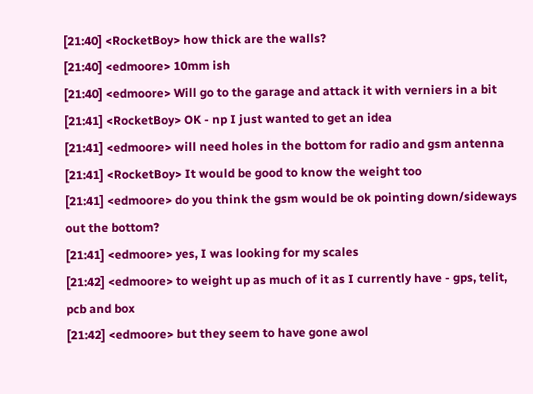[21:40] <RocketBoy> how thick are the walls?
[21:40] <edmoore> 10mm ish
[21:40] <edmoore> Will go to the garage and attack it with verniers in a bit
[21:41] <RocketBoy> OK - np I just wanted to get an idea
[21:41] <edmoore> will need holes in the bottom for radio and gsm antenna
[21:41] <RocketBoy> It would be good to know the weight too
[21:41] <edmoore> do you think the gsm would be ok pointing down/sideways out the bottom?
[21:41] <edmoore> yes, I was looking for my scales
[21:42] <edmoore> to weight up as much of it as I currently have - gps, telit, pcb and box
[21:42] <edmoore> but they seem to have gone awol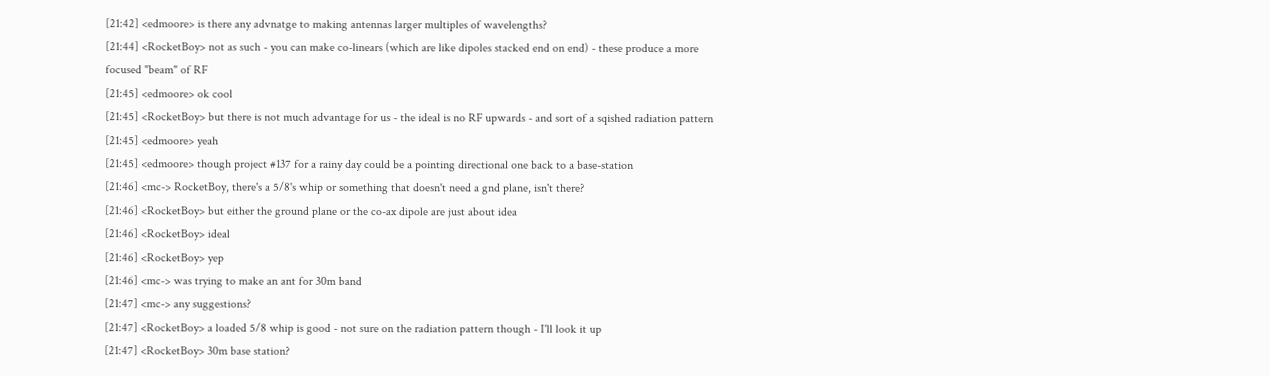[21:42] <edmoore> is there any advnatge to making antennas larger multiples of wavelengths?
[21:44] <RocketBoy> not as such - you can make co-linears (which are like dipoles stacked end on end) - these produce a more focused "beam" of RF
[21:45] <edmoore> ok cool
[21:45] <RocketBoy> but there is not much advantage for us - the ideal is no RF upwards - and sort of a sqished radiation pattern
[21:45] <edmoore> yeah
[21:45] <edmoore> though project #137 for a rainy day could be a pointing directional one back to a base-station
[21:46] <mc-> RocketBoy, there's a 5/8's whip or something that doesn't need a gnd plane, isn't there?
[21:46] <RocketBoy> but either the ground plane or the co-ax dipole are just about idea
[21:46] <RocketBoy> ideal
[21:46] <RocketBoy> yep
[21:46] <mc-> was trying to make an ant for 30m band
[21:47] <mc-> any suggestions?
[21:47] <RocketBoy> a loaded 5/8 whip is good - not sure on the radiation pattern though - I'll look it up
[21:47] <RocketBoy> 30m base station?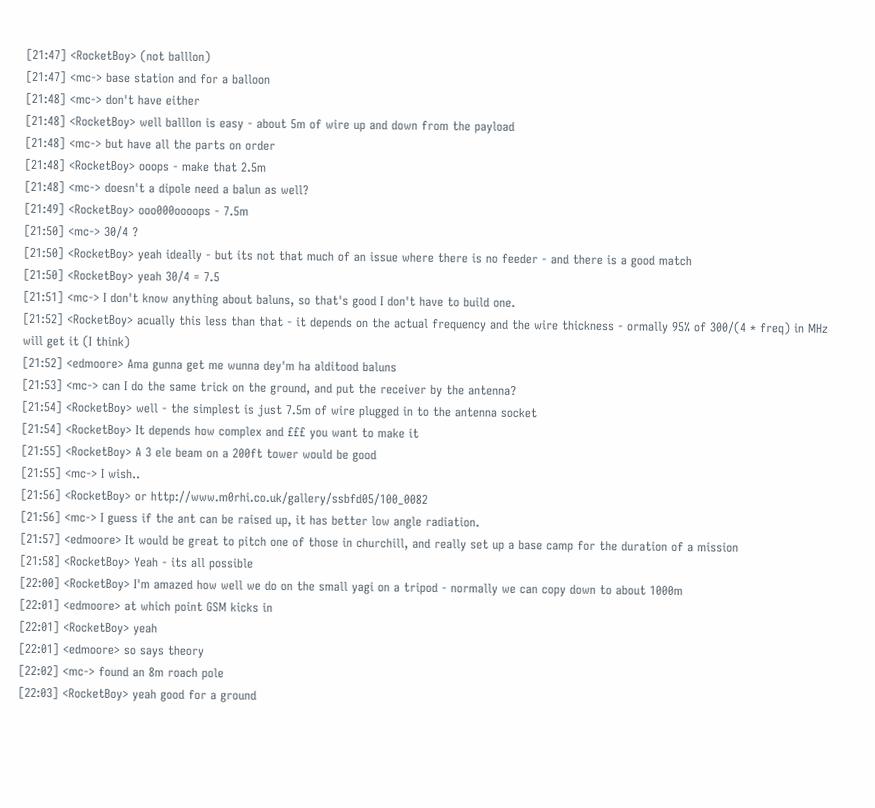[21:47] <RocketBoy> (not balllon)
[21:47] <mc-> base station and for a balloon
[21:48] <mc-> don't have either
[21:48] <RocketBoy> well balllon is easy - about 5m of wire up and down from the payload
[21:48] <mc-> but have all the parts on order
[21:48] <RocketBoy> ooops - make that 2.5m
[21:48] <mc-> doesn't a dipole need a balun as well?
[21:49] <RocketBoy> ooo000oooops - 7.5m
[21:50] <mc-> 30/4 ?
[21:50] <RocketBoy> yeah ideally - but its not that much of an issue where there is no feeder - and there is a good match
[21:50] <RocketBoy> yeah 30/4 = 7.5
[21:51] <mc-> I don't know anything about baluns, so that's good I don't have to build one.
[21:52] <RocketBoy> acually this less than that - it depends on the actual frequency and the wire thickness - ormally 95% of 300/(4 * freq) in MHz will get it (I think)
[21:52] <edmoore> Ama gunna get me wunna dey'm ha alditood baluns
[21:53] <mc-> can I do the same trick on the ground, and put the receiver by the antenna?
[21:54] <RocketBoy> well - the simplest is just 7.5m of wire plugged in to the antenna socket
[21:54] <RocketBoy> It depends how complex and £££ you want to make it
[21:55] <RocketBoy> A 3 ele beam on a 200ft tower would be good
[21:55] <mc-> I wish..
[21:56] <RocketBoy> or http://www.m0rhi.co.uk/gallery/ssbfd05/100_0082
[21:56] <mc-> I guess if the ant can be raised up, it has better low angle radiation.
[21:57] <edmoore> It would be great to pitch one of those in churchill, and really set up a base camp for the duration of a mission
[21:58] <RocketBoy> Yeah - its all possible
[22:00] <RocketBoy> I'm amazed how well we do on the small yagi on a tripod - normally we can copy down to about 1000m
[22:01] <edmoore> at which point GSM kicks in
[22:01] <RocketBoy> yeah
[22:01] <edmoore> so says theory
[22:02] <mc-> found an 8m roach pole
[22:03] <RocketBoy> yeah good for a ground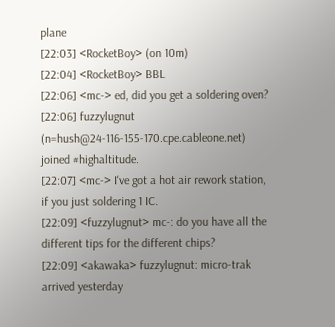plane
[22:03] <RocketBoy> (on 10m)
[22:04] <RocketBoy> BBL
[22:06] <mc-> ed, did you get a soldering oven?
[22:06] fuzzylugnut (n=hush@24-116-155-170.cpe.cableone.net) joined #highaltitude.
[22:07] <mc-> I've got a hot air rework station, if you just soldering 1 IC.
[22:09] <fuzzylugnut> mc-: do you have all the different tips for the different chips?
[22:09] <akawaka> fuzzylugnut: micro-trak arrived yesterday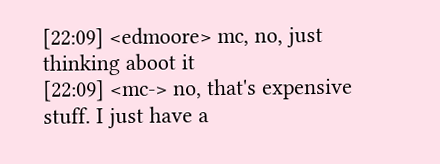[22:09] <edmoore> mc, no, just thinking aboot it
[22:09] <mc-> no, that's expensive stuff. I just have a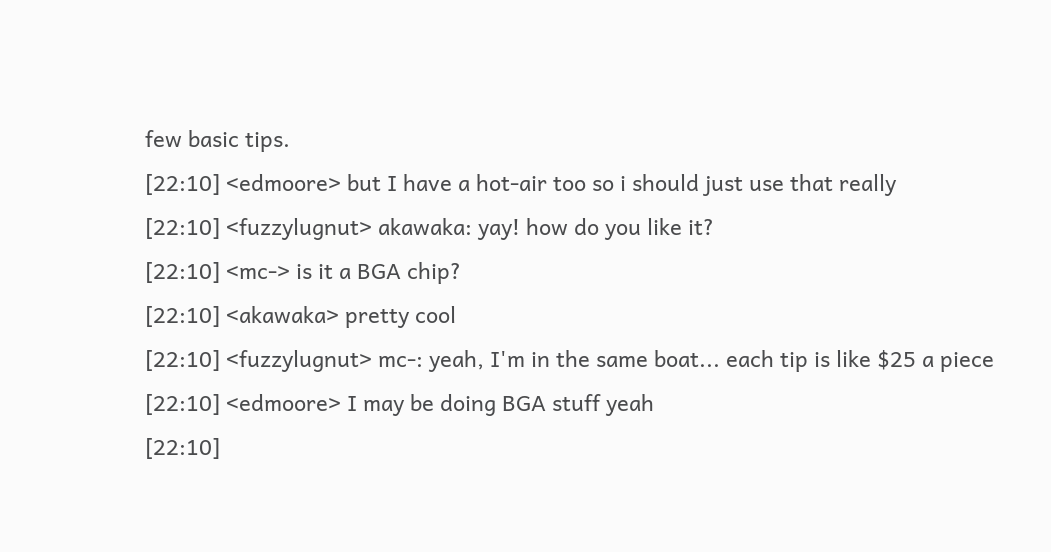few basic tips.
[22:10] <edmoore> but I have a hot-air too so i should just use that really
[22:10] <fuzzylugnut> akawaka: yay! how do you like it?
[22:10] <mc-> is it a BGA chip?
[22:10] <akawaka> pretty cool
[22:10] <fuzzylugnut> mc-: yeah, I'm in the same boat... each tip is like $25 a piece
[22:10] <edmoore> I may be doing BGA stuff yeah
[22:10]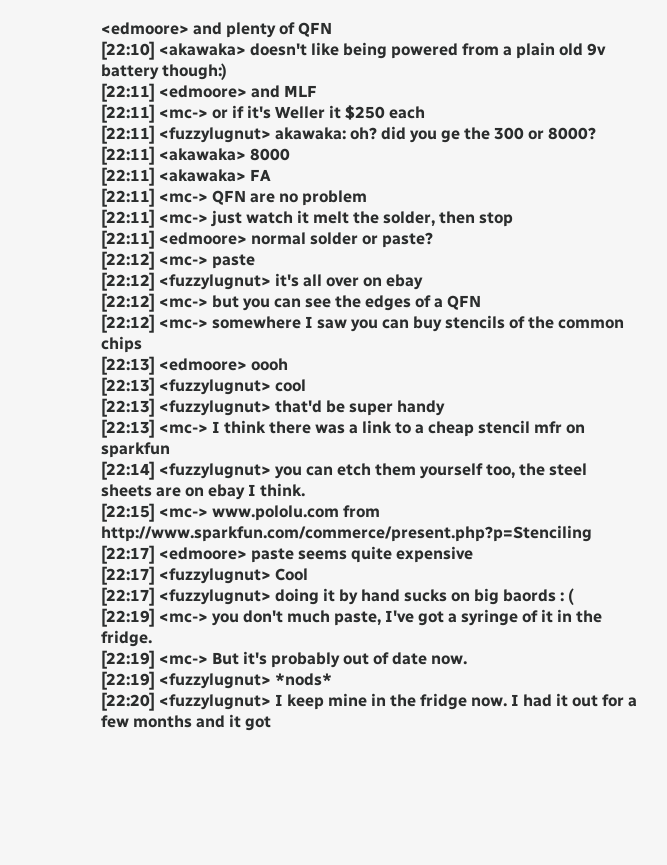<edmoore> and plenty of QFN
[22:10] <akawaka> doesn't like being powered from a plain old 9v battery though:)
[22:11] <edmoore> and MLF
[22:11] <mc-> or if it's Weller it $250 each
[22:11] <fuzzylugnut> akawaka: oh? did you ge the 300 or 8000?
[22:11] <akawaka> 8000
[22:11] <akawaka> FA
[22:11] <mc-> QFN are no problem
[22:11] <mc-> just watch it melt the solder, then stop
[22:11] <edmoore> normal solder or paste?
[22:12] <mc-> paste
[22:12] <fuzzylugnut> it's all over on ebay
[22:12] <mc-> but you can see the edges of a QFN
[22:12] <mc-> somewhere I saw you can buy stencils of the common chips
[22:13] <edmoore> oooh
[22:13] <fuzzylugnut> cool
[22:13] <fuzzylugnut> that'd be super handy
[22:13] <mc-> I think there was a link to a cheap stencil mfr on sparkfun
[22:14] <fuzzylugnut> you can etch them yourself too, the steel sheets are on ebay I think.
[22:15] <mc-> www.pololu.com from http://www.sparkfun.com/commerce/present.php?p=Stenciling
[22:17] <edmoore> paste seems quite expensive
[22:17] <fuzzylugnut> Cool
[22:17] <fuzzylugnut> doing it by hand sucks on big baords : (
[22:19] <mc-> you don't much paste, I've got a syringe of it in the fridge.
[22:19] <mc-> But it's probably out of date now.
[22:19] <fuzzylugnut> *nods*
[22:20] <fuzzylugnut> I keep mine in the fridge now. I had it out for a few months and it got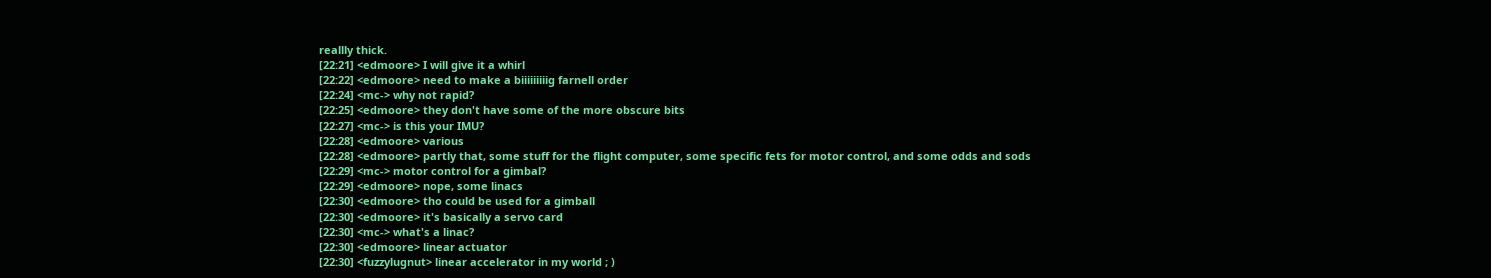reallly thick.
[22:21] <edmoore> I will give it a whirl
[22:22] <edmoore> need to make a biiiiiiiiig farnell order
[22:24] <mc-> why not rapid?
[22:25] <edmoore> they don't have some of the more obscure bits
[22:27] <mc-> is this your IMU?
[22:28] <edmoore> various
[22:28] <edmoore> partly that, some stuff for the flight computer, some specific fets for motor control, and some odds and sods
[22:29] <mc-> motor control for a gimbal?
[22:29] <edmoore> nope, some linacs
[22:30] <edmoore> tho could be used for a gimball
[22:30] <edmoore> it's basically a servo card
[22:30] <mc-> what's a linac?
[22:30] <edmoore> linear actuator
[22:30] <fuzzylugnut> linear accelerator in my world ; )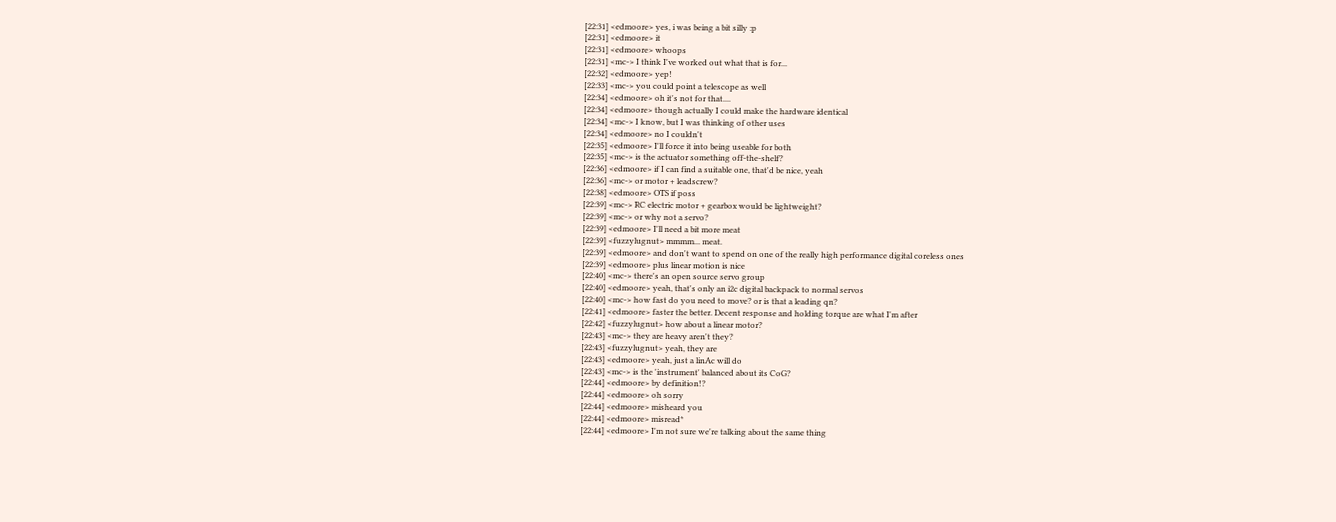[22:31] <edmoore> yes, i was being a bit silly :p
[22:31] <edmoore> it
[22:31] <edmoore> whoops
[22:31] <mc-> I think I've worked out what that is for...
[22:32] <edmoore> yep!
[22:33] <mc-> you could point a telescope as well
[22:34] <edmoore> oh it's not for that....
[22:34] <edmoore> though actually I could make the hardware identical
[22:34] <mc-> I know, but I was thinking of other uses
[22:34] <edmoore> no I couldn't
[22:35] <edmoore> I'll force it into being useable for both
[22:35] <mc-> is the actuator something off-the-shelf?
[22:36] <edmoore> if I can find a suitable one, that'd be nice, yeah
[22:36] <mc-> or motor + leadscrew?
[22:38] <edmoore> OTS if poss
[22:39] <mc-> RC electric motor + gearbox would be lightweight?
[22:39] <mc-> or why not a servo?
[22:39] <edmoore> I'll need a bit more meat
[22:39] <fuzzylugnut> mmmm... meat.
[22:39] <edmoore> and don't want to spend on one of the really high performance digital coreless ones
[22:39] <edmoore> plus linear motion is nice
[22:40] <mc-> there's an open source servo group
[22:40] <edmoore> yeah, that's only an i2c digital backpack to normal servos
[22:40] <mc-> how fast do you need to move? or is that a leading qn?
[22:41] <edmoore> faster the better. Decent response and holding torque are what I'm after
[22:42] <fuzzylugnut> how about a linear motor?
[22:43] <mc-> they are heavy aren't they?
[22:43] <fuzzylugnut> yeah, they are
[22:43] <edmoore> yeah, just a linAc will do
[22:43] <mc-> is the 'instrument' balanced about its CoG?
[22:44] <edmoore> by definition!?
[22:44] <edmoore> oh sorry
[22:44] <edmoore> misheard you
[22:44] <edmoore> misread*
[22:44] <edmoore> I'm not sure we're talking about the same thing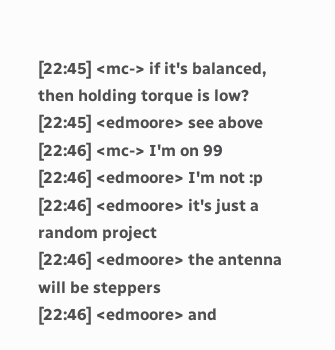[22:45] <mc-> if it's balanced, then holding torque is low?
[22:45] <edmoore> see above
[22:46] <mc-> I'm on 99
[22:46] <edmoore> I'm not :p
[22:46] <edmoore> it's just a random project
[22:46] <edmoore> the antenna will be steppers
[22:46] <edmoore> and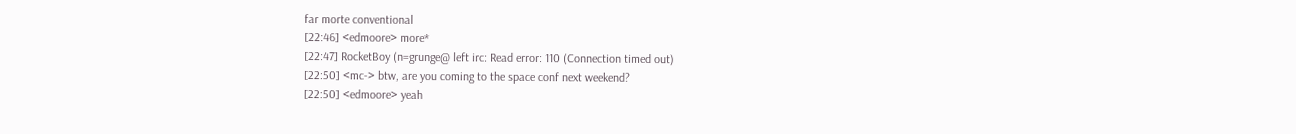far morte conventional
[22:46] <edmoore> more*
[22:47] RocketBoy (n=grunge@ left irc: Read error: 110 (Connection timed out)
[22:50] <mc-> btw, are you coming to the space conf next weekend?
[22:50] <edmoore> yeah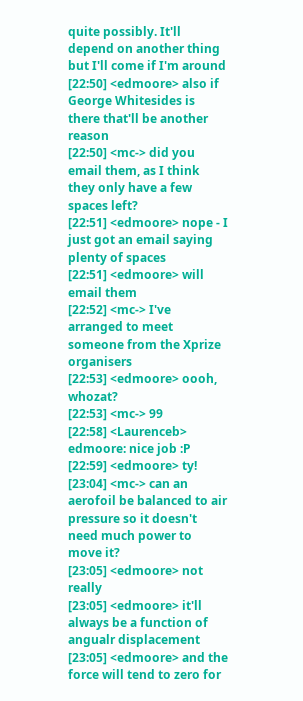quite possibly. It'll depend on another thing but I'll come if I'm around
[22:50] <edmoore> also if George Whitesides is there that'll be another reason
[22:50] <mc-> did you email them, as I think they only have a few spaces left?
[22:51] <edmoore> nope - I just got an email saying plenty of spaces
[22:51] <edmoore> will email them
[22:52] <mc-> I've arranged to meet someone from the Xprize organisers
[22:53] <edmoore> oooh, whozat?
[22:53] <mc-> 99
[22:58] <Laurenceb> edmoore: nice job :P
[22:59] <edmoore> ty!
[23:04] <mc-> can an aerofoil be balanced to air pressure so it doesn't need much power to move it?
[23:05] <edmoore> not really
[23:05] <edmoore> it'll always be a function of angualr displacement
[23:05] <edmoore> and the force will tend to zero for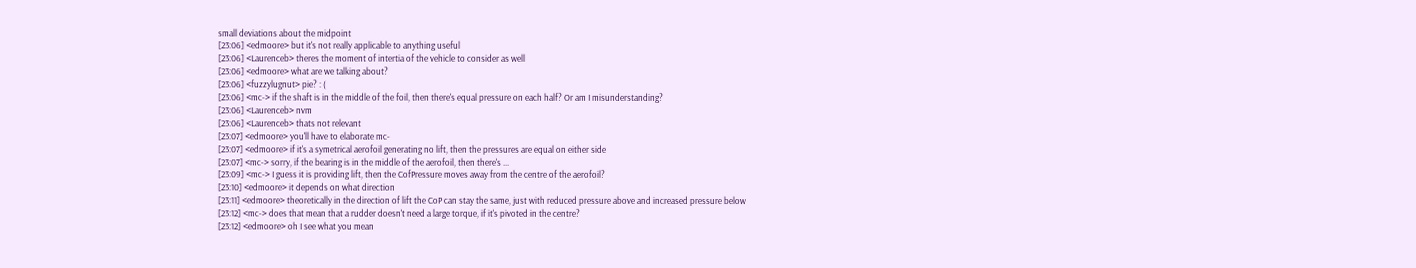small deviations about the midpoint
[23:06] <edmoore> but it's not really applicable to anything useful
[23:06] <Laurenceb> theres the moment of intertia of the vehicle to consider as well
[23:06] <edmoore> what are we talking about?
[23:06] <fuzzylugnut> pie? : (
[23:06] <mc-> if the shaft is in the middle of the foil, then there's equal pressure on each half? Or am I misunderstanding?
[23:06] <Laurenceb> nvm
[23:06] <Laurenceb> thats not relevant
[23:07] <edmoore> you'll have to elaborate mc-
[23:07] <edmoore> if it's a symetrical aerofoil generating no lift, then the pressures are equal on either side
[23:07] <mc-> sorry, if the bearing is in the middle of the aerofoil, then there's ...
[23:09] <mc-> I guess it is providing lift, then the CofPressure moves away from the centre of the aerofoil?
[23:10] <edmoore> it depends on what direction
[23:11] <edmoore> theoretically in the direction of lift the CoP can stay the same, just with reduced pressure above and increased pressure below
[23:12] <mc-> does that mean that a rudder doesn't need a large torque, if it's pivoted in the centre?
[23:12] <edmoore> oh I see what you mean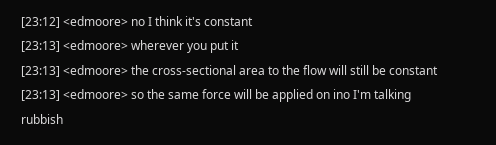[23:12] <edmoore> no I think it's constant
[23:13] <edmoore> wherever you put it
[23:13] <edmoore> the cross-sectional area to the flow will still be constant
[23:13] <edmoore> so the same force will be applied on ino I'm talking rubbish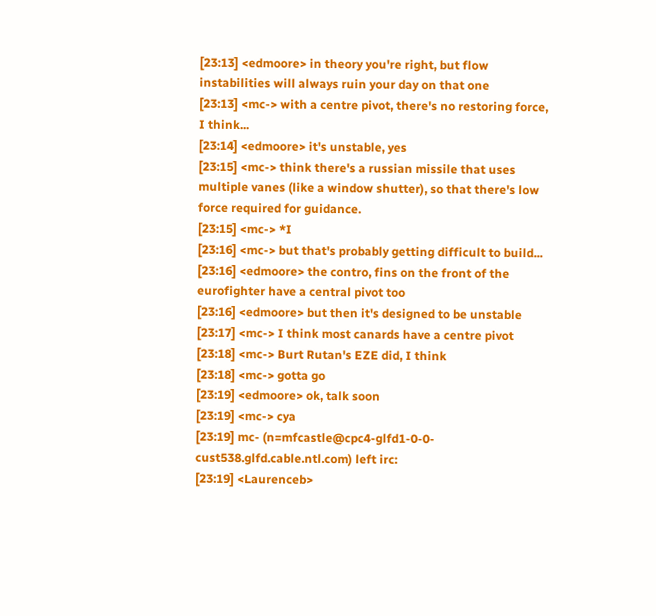[23:13] <edmoore> in theory you're right, but flow instabilities will always ruin your day on that one
[23:13] <mc-> with a centre pivot, there's no restoring force, I think...
[23:14] <edmoore> it's unstable, yes
[23:15] <mc-> think there's a russian missile that uses multiple vanes (like a window shutter), so that there's low force required for guidance.
[23:15] <mc-> *I
[23:16] <mc-> but that's probably getting difficult to build...
[23:16] <edmoore> the contro, fins on the front of the eurofighter have a central pivot too
[23:16] <edmoore> but then it's designed to be unstable
[23:17] <mc-> I think most canards have a centre pivot
[23:18] <mc-> Burt Rutan's EZE did, I think
[23:18] <mc-> gotta go
[23:19] <edmoore> ok, talk soon
[23:19] <mc-> cya
[23:19] mc- (n=mfcastle@cpc4-glfd1-0-0-cust538.glfd.cable.ntl.com) left irc:
[23:19] <Laurenceb>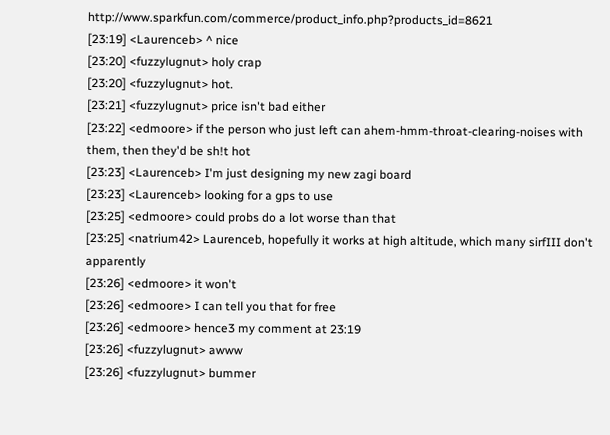http://www.sparkfun.com/commerce/product_info.php?products_id=8621
[23:19] <Laurenceb> ^ nice
[23:20] <fuzzylugnut> holy crap
[23:20] <fuzzylugnut> hot.
[23:21] <fuzzylugnut> price isn't bad either
[23:22] <edmoore> if the person who just left can ahem-hmm-throat-clearing-noises with them, then they'd be sh!t hot
[23:23] <Laurenceb> I'm just designing my new zagi board
[23:23] <Laurenceb> looking for a gps to use
[23:25] <edmoore> could probs do a lot worse than that
[23:25] <natrium42> Laurenceb, hopefully it works at high altitude, which many sirfIII don't apparently
[23:26] <edmoore> it won't
[23:26] <edmoore> I can tell you that for free
[23:26] <edmoore> hence3 my comment at 23:19
[23:26] <fuzzylugnut> awww
[23:26] <fuzzylugnut> bummer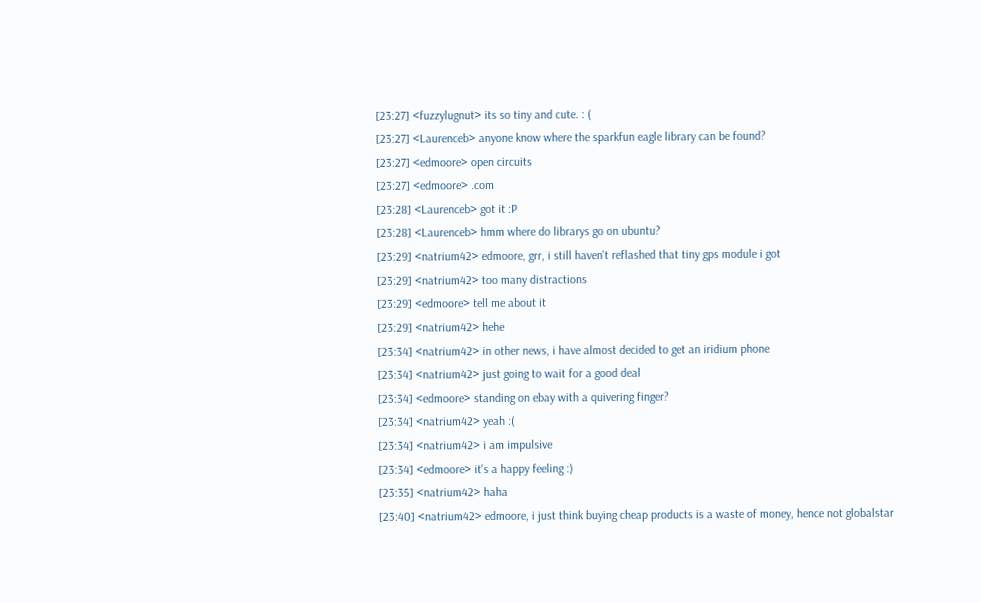[23:27] <fuzzylugnut> its so tiny and cute. : (
[23:27] <Laurenceb> anyone know where the sparkfun eagle library can be found?
[23:27] <edmoore> open circuits
[23:27] <edmoore> .com
[23:28] <Laurenceb> got it :P
[23:28] <Laurenceb> hmm where do librarys go on ubuntu?
[23:29] <natrium42> edmoore, grr, i still haven't reflashed that tiny gps module i got
[23:29] <natrium42> too many distractions
[23:29] <edmoore> tell me about it
[23:29] <natrium42> hehe
[23:34] <natrium42> in other news, i have almost decided to get an iridium phone
[23:34] <natrium42> just going to wait for a good deal
[23:34] <edmoore> standing on ebay with a quivering finger?
[23:34] <natrium42> yeah :(
[23:34] <natrium42> i am impulsive
[23:34] <edmoore> it's a happy feeling :)
[23:35] <natrium42> haha
[23:40] <natrium42> edmoore, i just think buying cheap products is a waste of money, hence not globalstar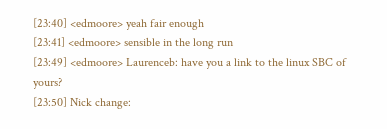[23:40] <edmoore> yeah fair enough
[23:41] <edmoore> sensible in the long run
[23:49] <edmoore> Laurenceb: have you a link to the linux SBC of yours?
[23:50] Nick change: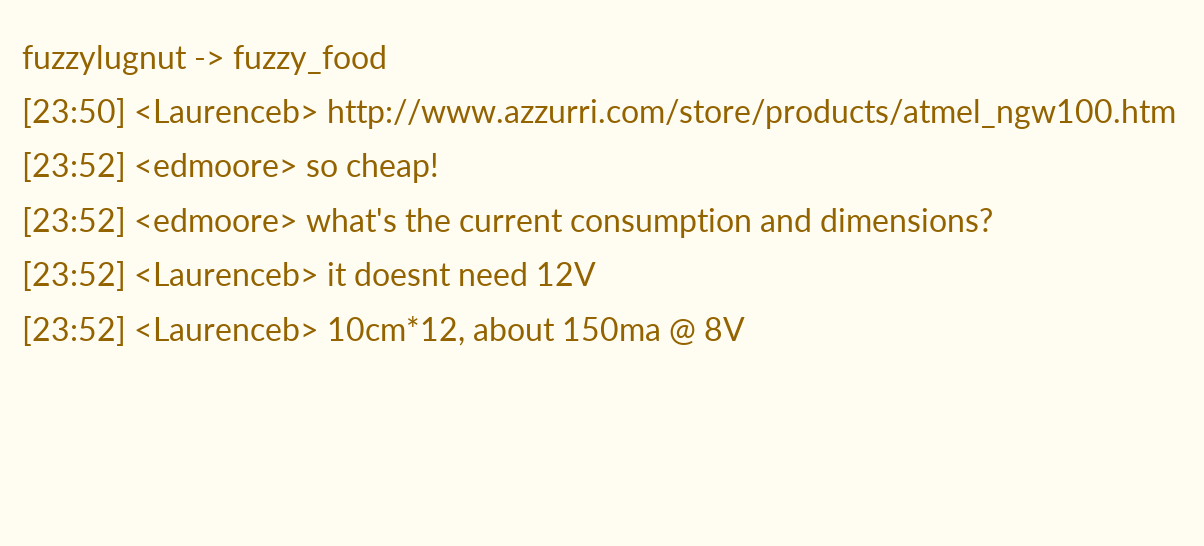fuzzylugnut -> fuzzy_food
[23:50] <Laurenceb> http://www.azzurri.com/store/products/atmel_ngw100.htm
[23:52] <edmoore> so cheap!
[23:52] <edmoore> what's the current consumption and dimensions?
[23:52] <Laurenceb> it doesnt need 12V
[23:52] <Laurenceb> 10cm*12, about 150ma @ 8V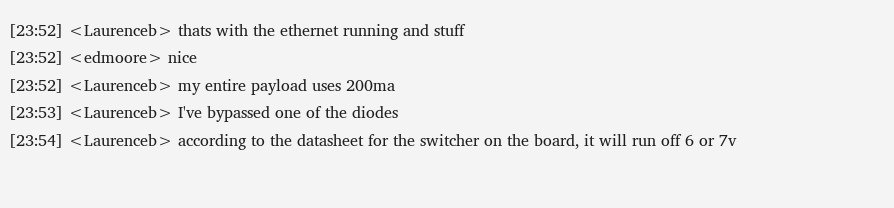[23:52] <Laurenceb> thats with the ethernet running and stuff
[23:52] <edmoore> nice
[23:52] <Laurenceb> my entire payload uses 200ma
[23:53] <Laurenceb> I've bypassed one of the diodes
[23:54] <Laurenceb> according to the datasheet for the switcher on the board, it will run off 6 or 7v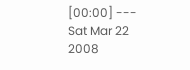[00:00] --- Sat Mar 22 2008